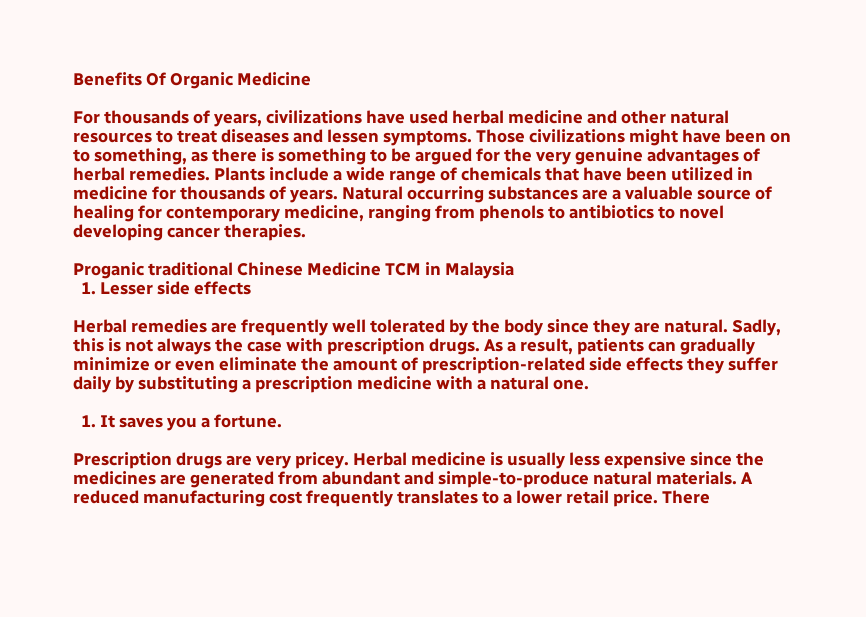Benefits Of Organic Medicine

For thousands of years, civilizations have used herbal medicine and other natural resources to treat diseases and lessen symptoms. Those civilizations might have been on to something, as there is something to be argued for the very genuine advantages of herbal remedies. Plants include a wide range of chemicals that have been utilized in medicine for thousands of years. Natural occurring substances are a valuable source of healing for contemporary medicine, ranging from phenols to antibiotics to novel developing cancer therapies.

Proganic traditional Chinese Medicine TCM in Malaysia
  1. Lesser side effects

Herbal remedies are frequently well tolerated by the body since they are natural. Sadly, this is not always the case with prescription drugs. As a result, patients can gradually minimize or even eliminate the amount of prescription-related side effects they suffer daily by substituting a prescription medicine with a natural one.

  1. It saves you a fortune.

Prescription drugs are very pricey. Herbal medicine is usually less expensive since the medicines are generated from abundant and simple-to-produce natural materials. A reduced manufacturing cost frequently translates to a lower retail price. There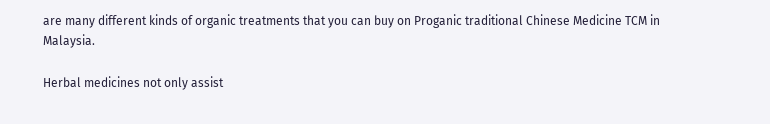are many different kinds of organic treatments that you can buy on Proganic traditional Chinese Medicine TCM in Malaysia.

Herbal medicines not only assist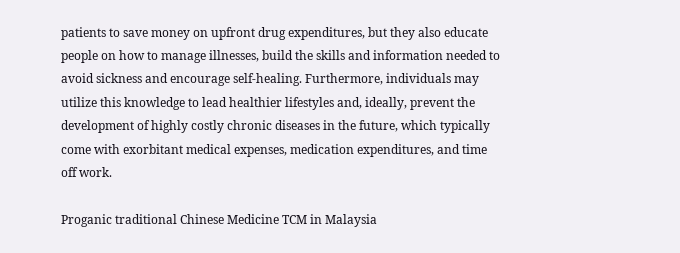patients to save money on upfront drug expenditures, but they also educate people on how to manage illnesses, build the skills and information needed to avoid sickness and encourage self-healing. Furthermore, individuals may utilize this knowledge to lead healthier lifestyles and, ideally, prevent the development of highly costly chronic diseases in the future, which typically come with exorbitant medical expenses, medication expenditures, and time off work.

Proganic traditional Chinese Medicine TCM in Malaysia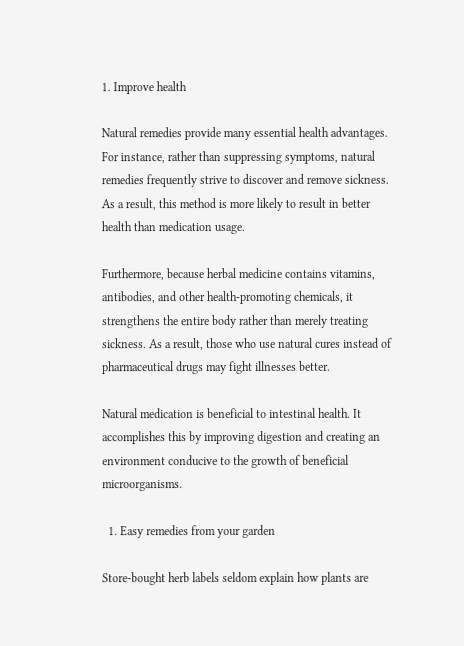1. Improve health

Natural remedies provide many essential health advantages. For instance, rather than suppressing symptoms, natural remedies frequently strive to discover and remove sickness. As a result, this method is more likely to result in better health than medication usage.

Furthermore, because herbal medicine contains vitamins, antibodies, and other health-promoting chemicals, it strengthens the entire body rather than merely treating sickness. As a result, those who use natural cures instead of pharmaceutical drugs may fight illnesses better.

Natural medication is beneficial to intestinal health. It accomplishes this by improving digestion and creating an environment conducive to the growth of beneficial microorganisms.

  1. Easy remedies from your garden

Store-bought herb labels seldom explain how plants are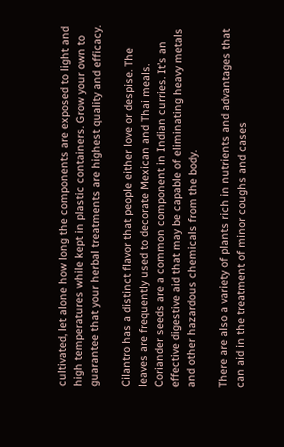cultivated, let alone how long the components are exposed to light and high temperatures while kept in plastic containers. Grow your own to guarantee that your herbal treatments are highest quality and efficacy.

Cilantro has a distinct flavor that people either love or despise. The leaves are frequently used to decorate Mexican and Thai meals. Coriander seeds are a common component in Indian curries. It’s an effective digestive aid that may be capable of eliminating heavy metals and other hazardous chemicals from the body.

There are also a variety of plants rich in nutrients and advantages that can aid in the treatment of minor coughs and cases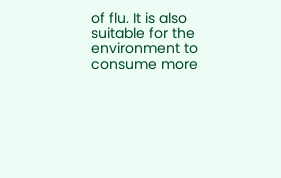of flu. It is also suitable for the environment to consume more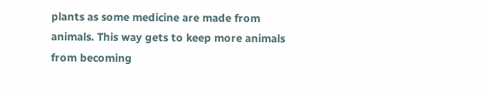plants as some medicine are made from animals. This way gets to keep more animals from becoming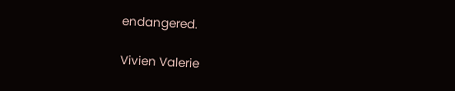endangered.

Vivien Valerie